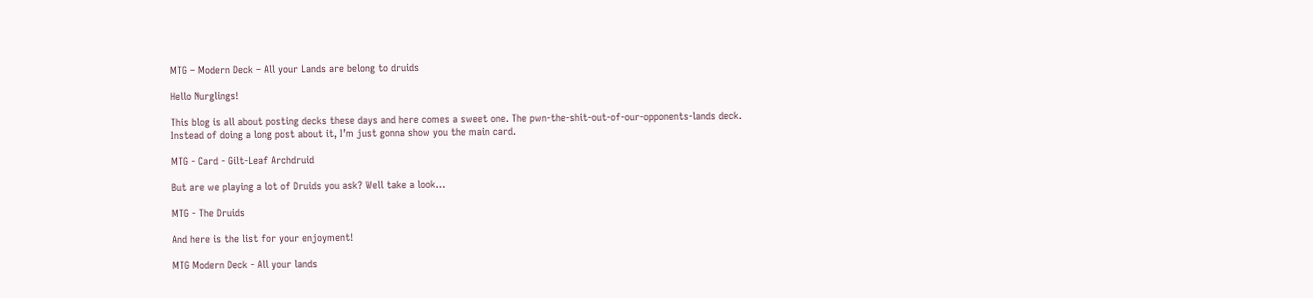MTG – Modern Deck – All your Lands are belong to druids

Hello Nurglings!

This blog is all about posting decks these days and here comes a sweet one. The pwn-the-shit-out-of-our-opponents-lands deck. Instead of doing a long post about it, I’m just gonna show you the main card.

MTG - Card - Gilt-Leaf Archdruid

But are we playing a lot of Druids you ask? Well take a look…

MTG - The Druids

And here is the list for your enjoyment!

MTG Modern Deck - All your lands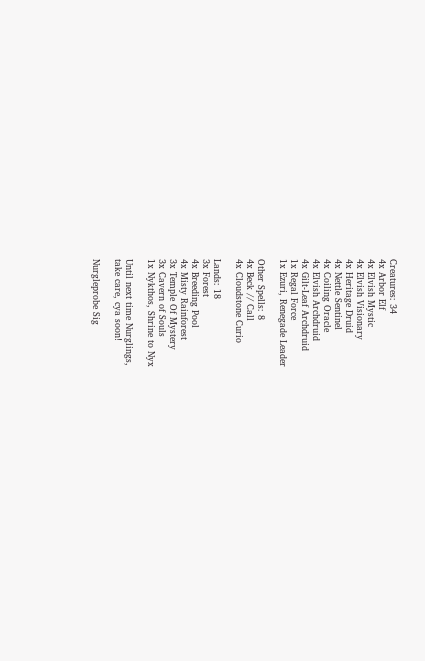Creatures: 34
4x Arbor Elf
4x Elvish Mystic
4x Elvish Visionary
4x Heritage Druid
4x Nettle Sentinel
4x Coiling Oracle
4x Elvish Archdruid
4x Gilt-Leaf Archdruid
1x Regal Force
1x Ezuri, Renegade Leader

Other Spells: 8
4x Beck // Call
4x Cloudstone Curio

Lands: 18
3x Forest
4x Breeding Pool
4x Misty Rainforest
3x Temple Of Mystery
3x Cavern of Souls
1x Nykthos, Shrine to Nyx

Until next time Nurglings,
take care, cya soon!

Nurgleprobe Sig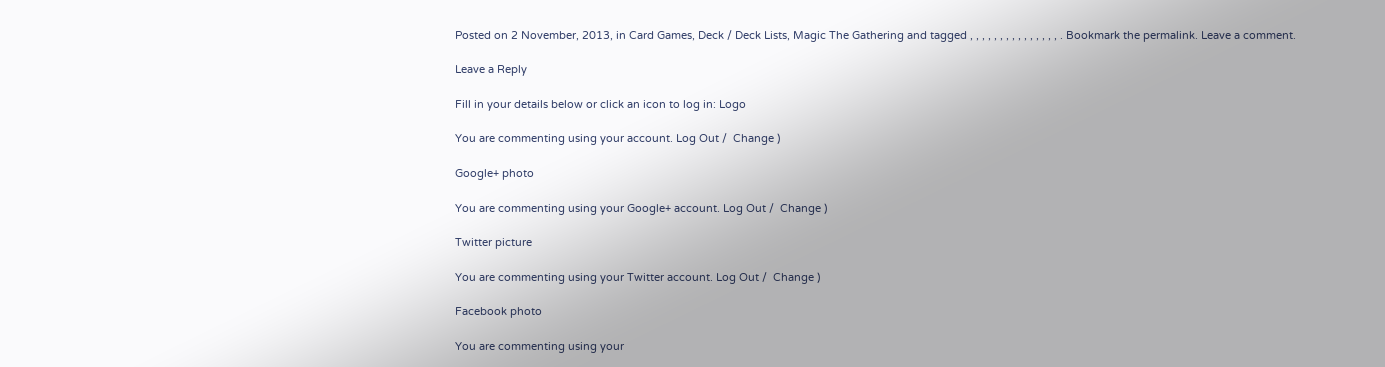Posted on 2 November, 2013, in Card Games, Deck / Deck Lists, Magic The Gathering and tagged , , , , , , , , , , , , , , , . Bookmark the permalink. Leave a comment.

Leave a Reply

Fill in your details below or click an icon to log in: Logo

You are commenting using your account. Log Out /  Change )

Google+ photo

You are commenting using your Google+ account. Log Out /  Change )

Twitter picture

You are commenting using your Twitter account. Log Out /  Change )

Facebook photo

You are commenting using your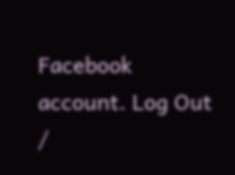Facebook account. Log Out /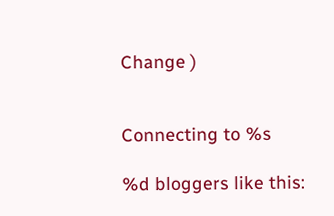Change )


Connecting to %s

%d bloggers like this: